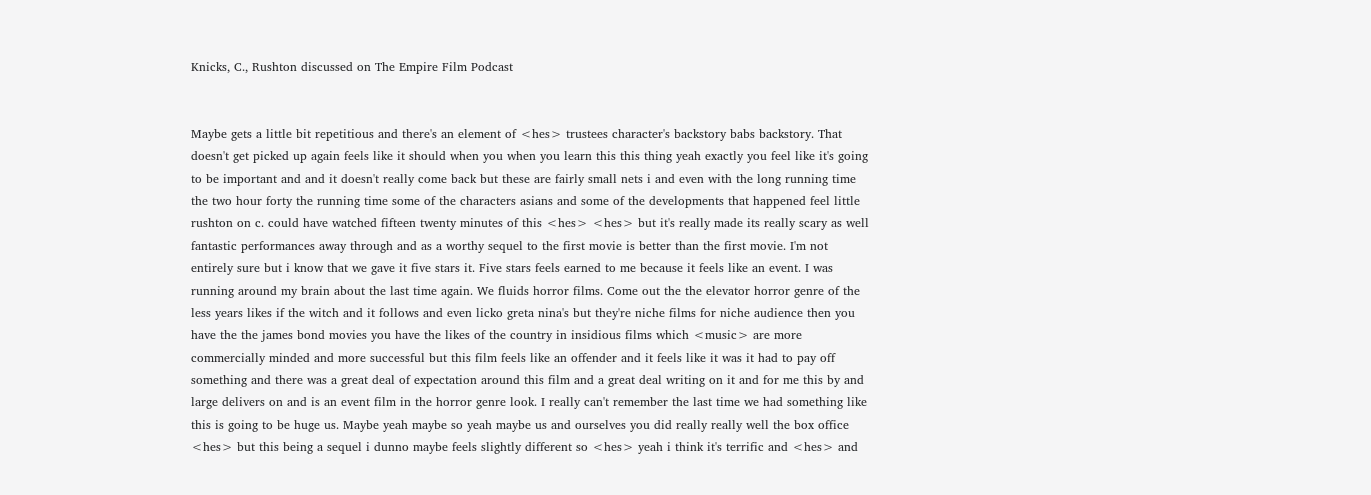Knicks, C., Rushton discussed on The Empire Film Podcast


Maybe gets a little bit repetitious and there's an element of <hes> trustees character's backstory babs backstory. That doesn't get picked up again feels like it should when you when you learn this this thing yeah exactly you feel like it's going to be important and and it doesn't really come back but these are fairly small nets i and even with the long running time the two hour forty the running time some of the characters asians and some of the developments that happened feel little rushton on c. could have watched fifteen twenty minutes of this <hes> <hes> but it's really made its really scary as well fantastic performances away through and as a worthy sequel to the first movie is better than the first movie. I'm not entirely sure but i know that we gave it five stars it. Five stars feels earned to me because it feels like an event. I was running around my brain about the last time again. We fluids horror films. Come out the the elevator horror genre of the less years likes if the witch and it follows and even licko greta nina's but they're niche films for niche audience then you have the the james bond movies you have the likes of the country in insidious films which <music> are more commercially minded and more successful but this film feels like an offender and it feels like it was it had to pay off something and there was a great deal of expectation around this film and a great deal writing on it and for me this by and large delivers on and is an event film in the horror genre look. I really can't remember the last time we had something like this is going to be huge us. Maybe yeah maybe so yeah maybe us and ourselves you did really really well the box office <hes> but this being a sequel i dunno maybe feels slightly different so <hes> yeah i think it's terrific and <hes> and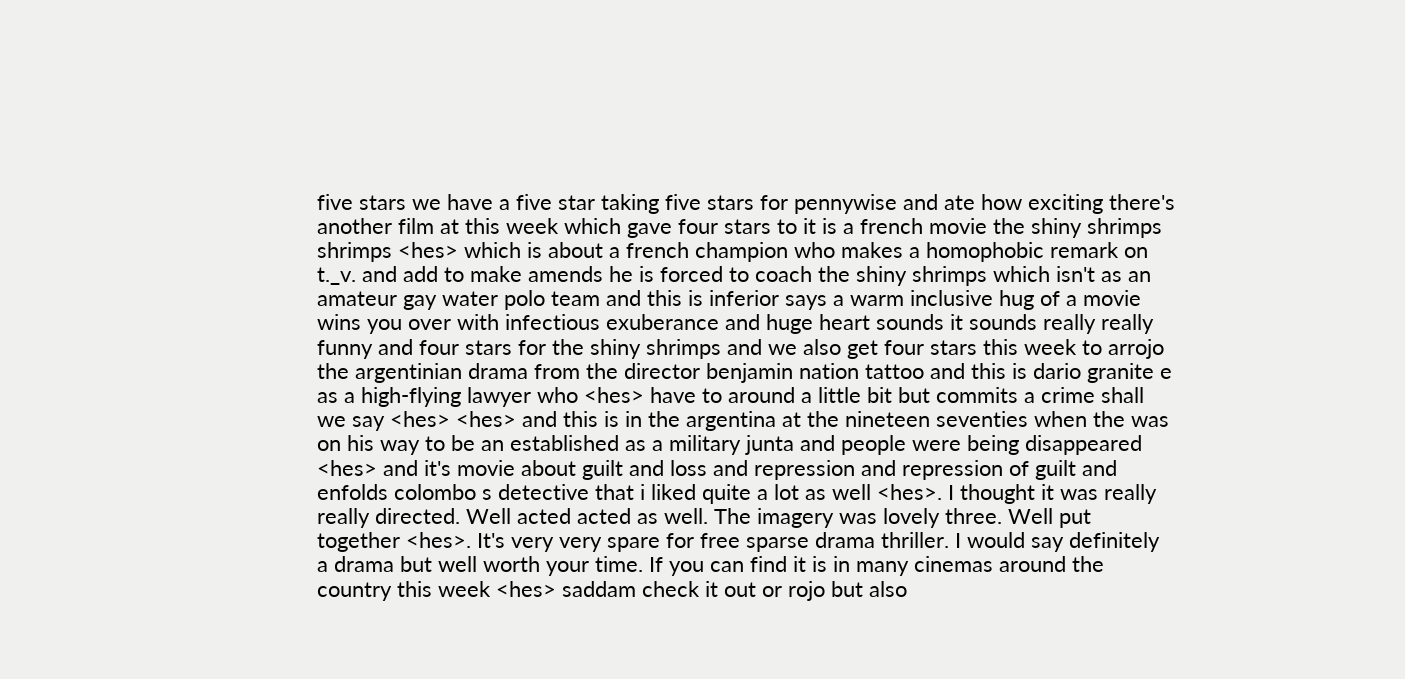five stars we have a five star taking five stars for pennywise and ate how exciting there's another film at this week which gave four stars to it is a french movie the shiny shrimps shrimps <hes> which is about a french champion who makes a homophobic remark on t._v. and add to make amends he is forced to coach the shiny shrimps which isn't as an amateur gay water polo team and this is inferior says a warm inclusive hug of a movie wins you over with infectious exuberance and huge heart sounds it sounds really really funny and four stars for the shiny shrimps and we also get four stars this week to arrojo the argentinian drama from the director benjamin nation tattoo and this is dario granite e as a high-flying lawyer who <hes> have to around a little bit but commits a crime shall we say <hes> <hes> and this is in the argentina at the nineteen seventies when the was on his way to be an established as a military junta and people were being disappeared <hes> and it's movie about guilt and loss and repression and repression of guilt and enfolds colombo s detective that i liked quite a lot as well <hes>. I thought it was really really directed. Well acted acted as well. The imagery was lovely three. Well put together <hes>. It's very very spare for free sparse drama thriller. I would say definitely a drama but well worth your time. If you can find it is in many cinemas around the country this week <hes> saddam check it out or rojo but also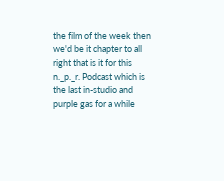the film of the week then we'd be it chapter to all right that is it for this n._p._r. Podcast which is the last in-studio and purple gas for a while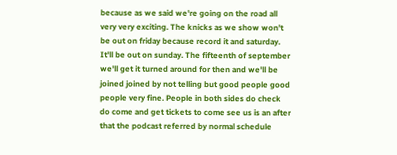because as we said we're going on the road all very very exciting. The knicks as we show won't be out on friday because record it and saturday. It'll be out on sunday. The fifteenth of september we'll get it turned around for then and we'll be joined joined by not telling but good people good people very fine. People in both sides do check do come and get tickets to come see us is an after that the podcast referred by normal schedule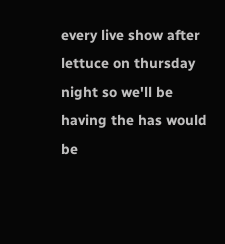every live show after lettuce on thursday night so we'll be having the has would be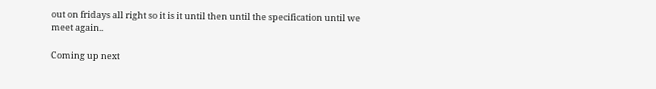out on fridays all right so it is it until then until the specification until we meet again..

Coming up next